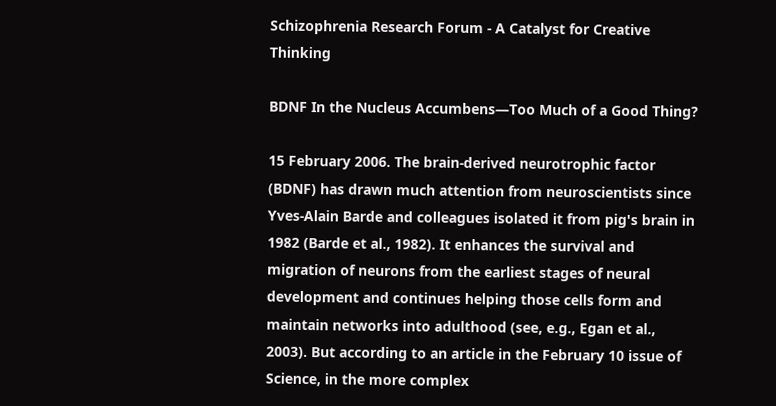Schizophrenia Research Forum - A Catalyst for Creative Thinking

BDNF In the Nucleus Accumbens—Too Much of a Good Thing?

15 February 2006. The brain-derived neurotrophic factor (BDNF) has drawn much attention from neuroscientists since Yves-Alain Barde and colleagues isolated it from pig's brain in 1982 (Barde et al., 1982). It enhances the survival and migration of neurons from the earliest stages of neural development and continues helping those cells form and maintain networks into adulthood (see, e.g., Egan et al., 2003). But according to an article in the February 10 issue of Science, in the more complex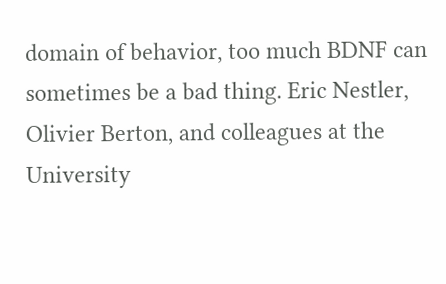domain of behavior, too much BDNF can sometimes be a bad thing. Eric Nestler, Olivier Berton, and colleagues at the University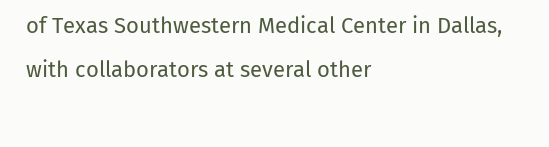of Texas Southwestern Medical Center in Dallas, with collaborators at several other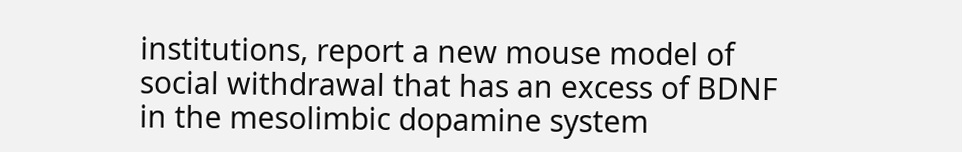institutions, report a new mouse model of social withdrawal that has an excess of BDNF in the mesolimbic dopamine system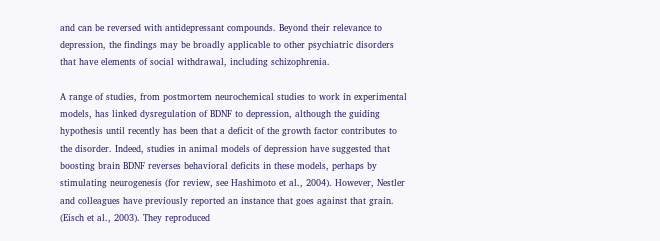and can be reversed with antidepressant compounds. Beyond their relevance to depression, the findings may be broadly applicable to other psychiatric disorders that have elements of social withdrawal, including schizophrenia.

A range of studies, from postmortem neurochemical studies to work in experimental models, has linked dysregulation of BDNF to depression, although the guiding hypothesis until recently has been that a deficit of the growth factor contributes to the disorder. Indeed, studies in animal models of depression have suggested that boosting brain BDNF reverses behavioral deficits in these models, perhaps by stimulating neurogenesis (for review, see Hashimoto et al., 2004). However, Nestler and colleagues have previously reported an instance that goes against that grain. (Eisch et al., 2003). They reproduced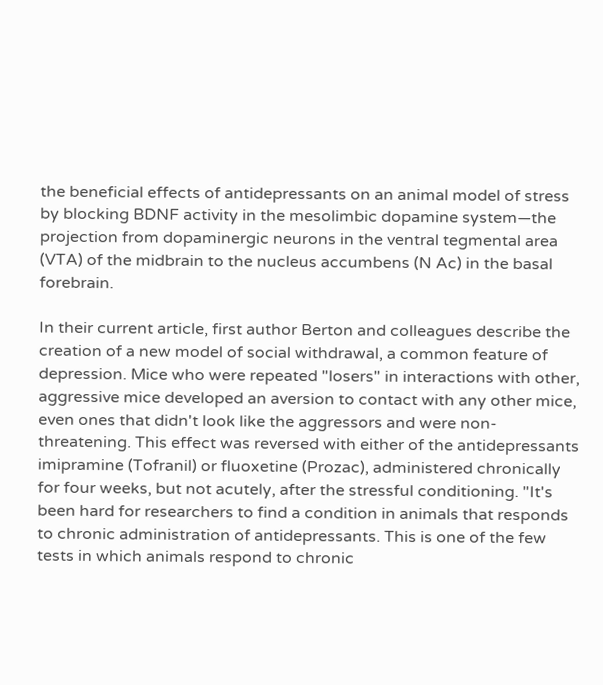the beneficial effects of antidepressants on an animal model of stress by blocking BDNF activity in the mesolimbic dopamine system—the projection from dopaminergic neurons in the ventral tegmental area (VTA) of the midbrain to the nucleus accumbens (N Ac) in the basal forebrain.

In their current article, first author Berton and colleagues describe the creation of a new model of social withdrawal, a common feature of depression. Mice who were repeated "losers" in interactions with other, aggressive mice developed an aversion to contact with any other mice, even ones that didn't look like the aggressors and were non-threatening. This effect was reversed with either of the antidepressants imipramine (Tofranil) or fluoxetine (Prozac), administered chronically for four weeks, but not acutely, after the stressful conditioning. "It's been hard for researchers to find a condition in animals that responds to chronic administration of antidepressants. This is one of the few tests in which animals respond to chronic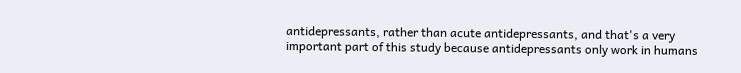antidepressants, rather than acute antidepressants, and that's a very important part of this study because antidepressants only work in humans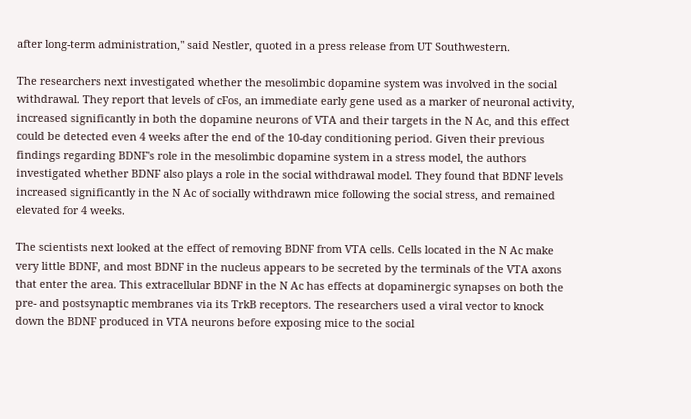after long-term administration," said Nestler, quoted in a press release from UT Southwestern.

The researchers next investigated whether the mesolimbic dopamine system was involved in the social withdrawal. They report that levels of cFos, an immediate early gene used as a marker of neuronal activity, increased significantly in both the dopamine neurons of VTA and their targets in the N Ac, and this effect could be detected even 4 weeks after the end of the 10-day conditioning period. Given their previous findings regarding BDNF's role in the mesolimbic dopamine system in a stress model, the authors investigated whether BDNF also plays a role in the social withdrawal model. They found that BDNF levels increased significantly in the N Ac of socially withdrawn mice following the social stress, and remained elevated for 4 weeks.

The scientists next looked at the effect of removing BDNF from VTA cells. Cells located in the N Ac make very little BDNF, and most BDNF in the nucleus appears to be secreted by the terminals of the VTA axons that enter the area. This extracellular BDNF in the N Ac has effects at dopaminergic synapses on both the pre- and postsynaptic membranes via its TrkB receptors. The researchers used a viral vector to knock down the BDNF produced in VTA neurons before exposing mice to the social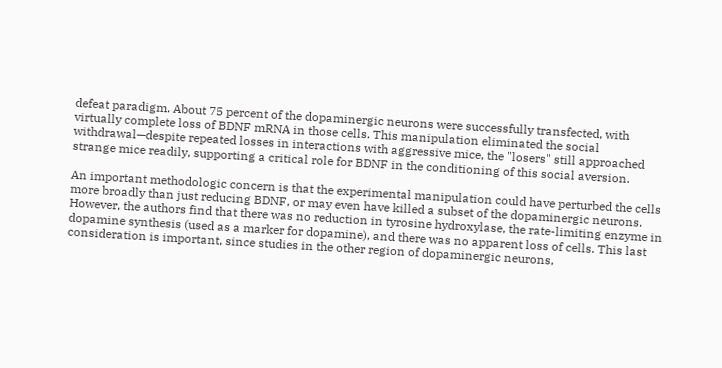defeat paradigm. About 75 percent of the dopaminergic neurons were successfully transfected, with virtually complete loss of BDNF mRNA in those cells. This manipulation eliminated the social withdrawal—despite repeated losses in interactions with aggressive mice, the "losers" still approached strange mice readily, supporting a critical role for BDNF in the conditioning of this social aversion.

An important methodologic concern is that the experimental manipulation could have perturbed the cells more broadly than just reducing BDNF, or may even have killed a subset of the dopaminergic neurons. However, the authors find that there was no reduction in tyrosine hydroxylase, the rate-limiting enzyme in dopamine synthesis (used as a marker for dopamine), and there was no apparent loss of cells. This last consideration is important, since studies in the other region of dopaminergic neurons,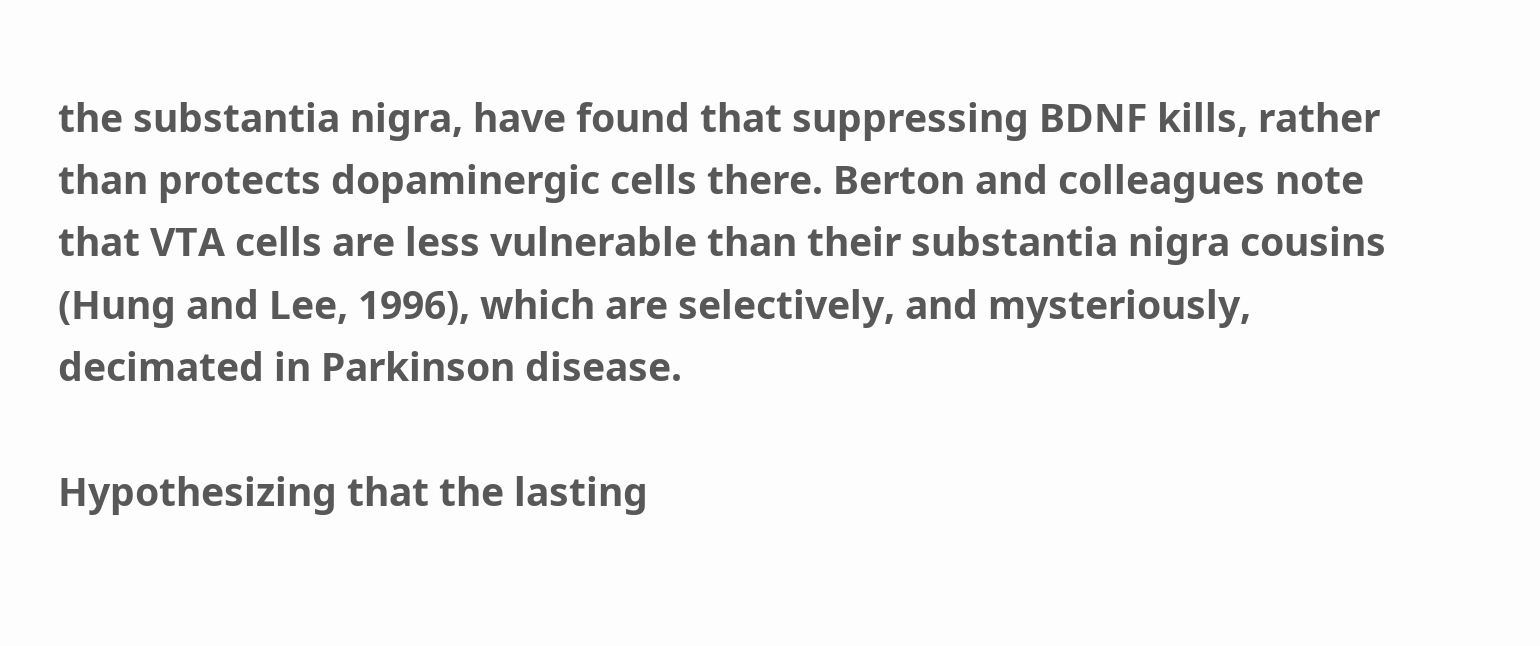the substantia nigra, have found that suppressing BDNF kills, rather than protects dopaminergic cells there. Berton and colleagues note that VTA cells are less vulnerable than their substantia nigra cousins (Hung and Lee, 1996), which are selectively, and mysteriously, decimated in Parkinson disease.

Hypothesizing that the lasting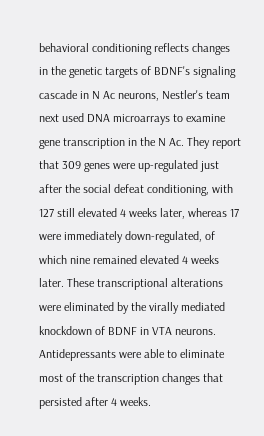behavioral conditioning reflects changes in the genetic targets of BDNF's signaling cascade in N Ac neurons, Nestler's team next used DNA microarrays to examine gene transcription in the N Ac. They report that 309 genes were up-regulated just after the social defeat conditioning, with 127 still elevated 4 weeks later, whereas 17 were immediately down-regulated, of which nine remained elevated 4 weeks later. These transcriptional alterations were eliminated by the virally mediated knockdown of BDNF in VTA neurons. Antidepressants were able to eliminate most of the transcription changes that persisted after 4 weeks.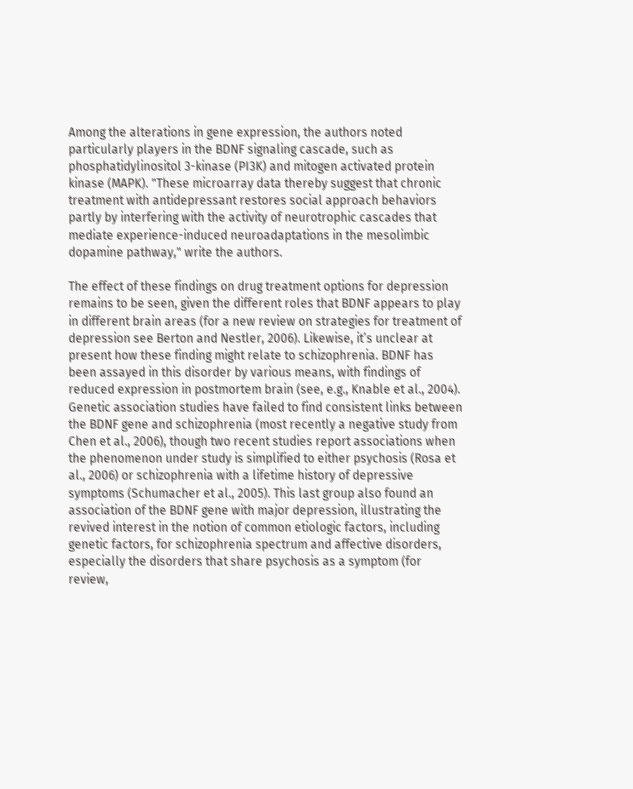Among the alterations in gene expression, the authors noted particularly players in the BDNF signaling cascade, such as phosphatidylinositol 3-kinase (PI3K) and mitogen activated protein kinase (MAPK). "These microarray data thereby suggest that chronic treatment with antidepressant restores social approach behaviors partly by interfering with the activity of neurotrophic cascades that mediate experience-induced neuroadaptations in the mesolimbic dopamine pathway," write the authors.

The effect of these findings on drug treatment options for depression remains to be seen, given the different roles that BDNF appears to play in different brain areas (for a new review on strategies for treatment of depression see Berton and Nestler, 2006). Likewise, it’s unclear at present how these finding might relate to schizophrenia. BDNF has been assayed in this disorder by various means, with findings of reduced expression in postmortem brain (see, e.g., Knable et al., 2004). Genetic association studies have failed to find consistent links between the BDNF gene and schizophrenia (most recently a negative study from Chen et al., 2006), though two recent studies report associations when the phenomenon under study is simplified to either psychosis (Rosa et al., 2006) or schizophrenia with a lifetime history of depressive symptoms (Schumacher et al., 2005). This last group also found an association of the BDNF gene with major depression, illustrating the revived interest in the notion of common etiologic factors, including genetic factors, for schizophrenia spectrum and affective disorders, especially the disorders that share psychosis as a symptom (for review,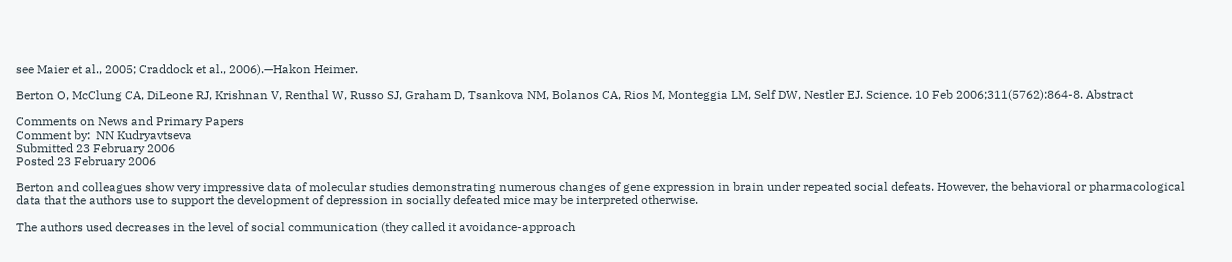see Maier et al., 2005; Craddock et al., 2006).—Hakon Heimer.

Berton O, McClung CA, DiLeone RJ, Krishnan V, Renthal W, Russo SJ, Graham D, Tsankova NM, Bolanos CA, Rios M, Monteggia LM, Self DW, Nestler EJ. Science. 10 Feb 2006;311(5762):864-8. Abstract

Comments on News and Primary Papers
Comment by:  NN Kudryavtseva
Submitted 23 February 2006
Posted 23 February 2006

Berton and colleagues show very impressive data of molecular studies demonstrating numerous changes of gene expression in brain under repeated social defeats. However, the behavioral or pharmacological data that the authors use to support the development of depression in socially defeated mice may be interpreted otherwise.

The authors used decreases in the level of social communication (they called it avoidance-approach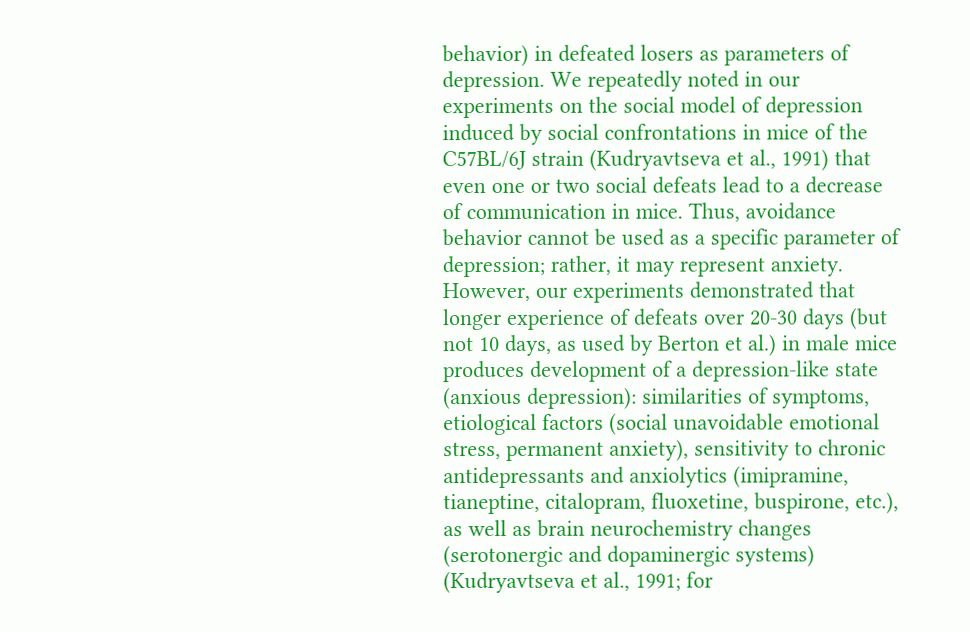behavior) in defeated losers as parameters of depression. We repeatedly noted in our experiments on the social model of depression induced by social confrontations in mice of the C57BL/6J strain (Kudryavtseva et al., 1991) that even one or two social defeats lead to a decrease of communication in mice. Thus, avoidance behavior cannot be used as a specific parameter of depression; rather, it may represent anxiety. However, our experiments demonstrated that longer experience of defeats over 20-30 days (but not 10 days, as used by Berton et al.) in male mice produces development of a depression-like state (anxious depression): similarities of symptoms, etiological factors (social unavoidable emotional stress, permanent anxiety), sensitivity to chronic antidepressants and anxiolytics (imipramine, tianeptine, citalopram, fluoxetine, buspirone, etc.), as well as brain neurochemistry changes (serotonergic and dopaminergic systems) (Kudryavtseva et al., 1991; for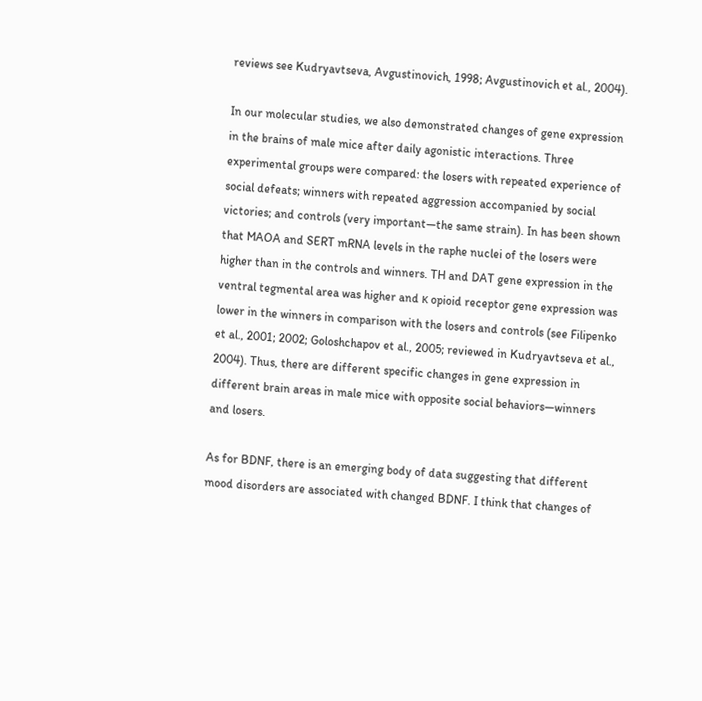reviews see Kudryavtseva, Avgustinovich, 1998; Avgustinovich et al., 2004).

In our molecular studies, we also demonstrated changes of gene expression in the brains of male mice after daily agonistic interactions. Three experimental groups were compared: the losers with repeated experience of social defeats; winners with repeated aggression accompanied by social victories; and controls (very important—the same strain). In has been shown that MAOA and SERT mRNA levels in the raphe nuclei of the losers were higher than in the controls and winners. TH and DAT gene expression in the ventral tegmental area was higher and κ opioid receptor gene expression was lower in the winners in comparison with the losers and controls (see Filipenko et al., 2001; 2002; Goloshchapov et al., 2005; reviewed in Kudryavtseva et al., 2004). Thus, there are different specific changes in gene expression in different brain areas in male mice with opposite social behaviors—winners and losers.

As for BDNF, there is an emerging body of data suggesting that different mood disorders are associated with changed BDNF. I think that changes of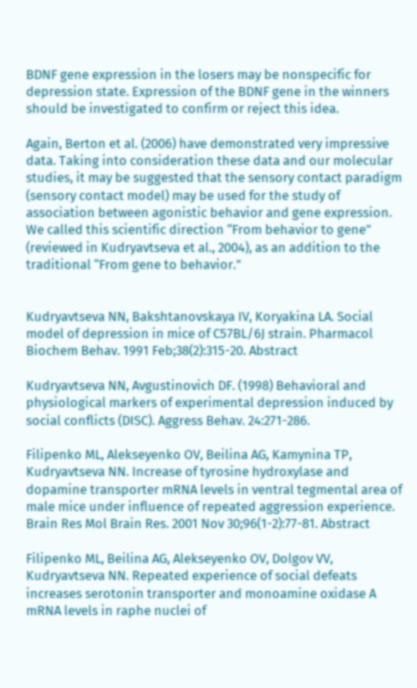BDNF gene expression in the losers may be nonspecific for depression state. Expression of the BDNF gene in the winners should be investigated to confirm or reject this idea.

Again, Berton et al. (2006) have demonstrated very impressive data. Taking into consideration these data and our molecular studies, it may be suggested that the sensory contact paradigm (sensory contact model) may be used for the study of association between agonistic behavior and gene expression. We called this scientific direction “From behavior to gene” (reviewed in Kudryavtseva et al., 2004), as an addition to the traditional “From gene to behavior.”


Kudryavtseva NN, Bakshtanovskaya IV, Koryakina LA. Social model of depression in mice of C57BL/6J strain. Pharmacol Biochem Behav. 1991 Feb;38(2):315-20. Abstract

Kudryavtseva NN, Avgustinovich DF. (1998) Behavioral and physiological markers of experimental depression induced by social conflicts (DISC). Aggress Behav. 24:271-286.

Filipenko ML, Alekseyenko OV, Beilina AG, Kamynina TP, Kudryavtseva NN. Increase of tyrosine hydroxylase and dopamine transporter mRNA levels in ventral tegmental area of male mice under influence of repeated aggression experience. Brain Res Mol Brain Res. 2001 Nov 30;96(1-2):77-81. Abstract

Filipenko ML, Beilina AG, Alekseyenko OV, Dolgov VV, Kudryavtseva NN. Repeated experience of social defeats increases serotonin transporter and monoamine oxidase A mRNA levels in raphe nuclei of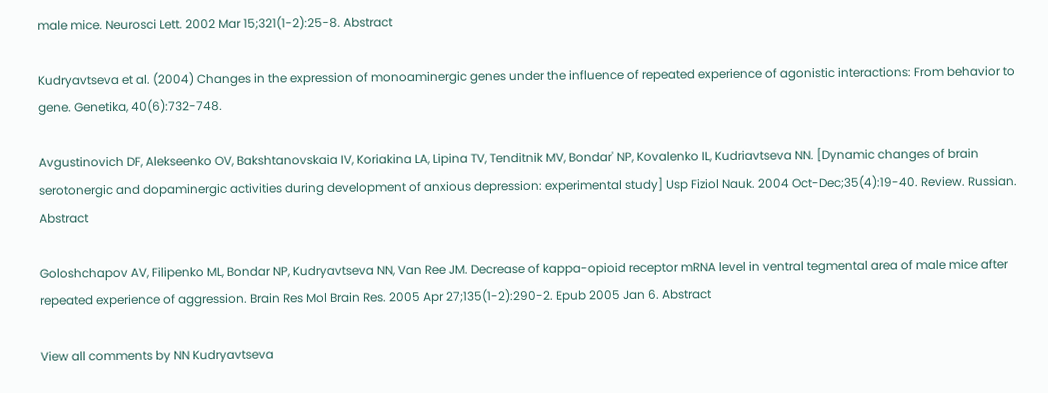male mice. Neurosci Lett. 2002 Mar 15;321(1-2):25-8. Abstract

Kudryavtseva et al. (2004) Changes in the expression of monoaminergic genes under the influence of repeated experience of agonistic interactions: From behavior to gene. Genetika, 40(6):732-748.

Avgustinovich DF, Alekseenko OV, Bakshtanovskaia IV, Koriakina LA, Lipina TV, Tenditnik MV, Bondar' NP, Kovalenko IL, Kudriavtseva NN. [Dynamic changes of brain serotonergic and dopaminergic activities during development of anxious depression: experimental study] Usp Fiziol Nauk. 2004 Oct-Dec;35(4):19-40. Review. Russian. Abstract

Goloshchapov AV, Filipenko ML, Bondar NP, Kudryavtseva NN, Van Ree JM. Decrease of kappa-opioid receptor mRNA level in ventral tegmental area of male mice after repeated experience of aggression. Brain Res Mol Brain Res. 2005 Apr 27;135(1-2):290-2. Epub 2005 Jan 6. Abstract

View all comments by NN Kudryavtseva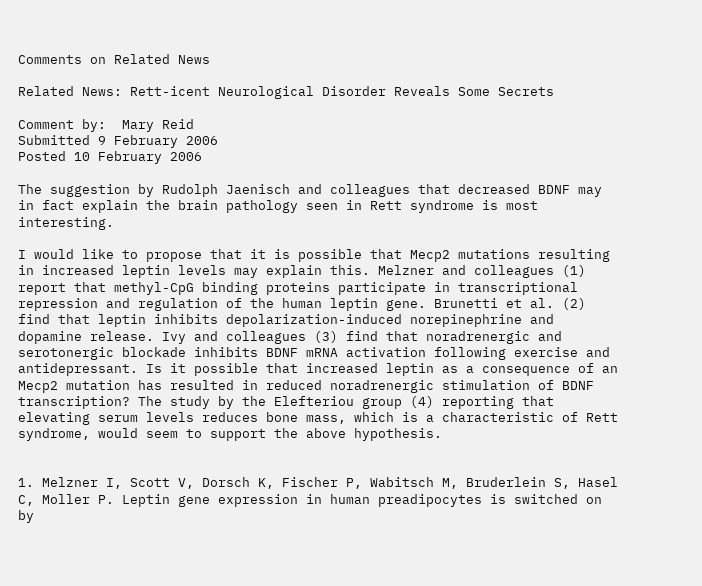Comments on Related News

Related News: Rett-icent Neurological Disorder Reveals Some Secrets

Comment by:  Mary Reid
Submitted 9 February 2006
Posted 10 February 2006

The suggestion by Rudolph Jaenisch and colleagues that decreased BDNF may in fact explain the brain pathology seen in Rett syndrome is most interesting.

I would like to propose that it is possible that Mecp2 mutations resulting in increased leptin levels may explain this. Melzner and colleagues (1) report that methyl-CpG binding proteins participate in transcriptional repression and regulation of the human leptin gene. Brunetti et al. (2) find that leptin inhibits depolarization-induced norepinephrine and dopamine release. Ivy and colleagues (3) find that noradrenergic and serotonergic blockade inhibits BDNF mRNA activation following exercise and antidepressant. Is it possible that increased leptin as a consequence of an Mecp2 mutation has resulted in reduced noradrenergic stimulation of BDNF transcription? The study by the Elefteriou group (4) reporting that elevating serum levels reduces bone mass, which is a characteristic of Rett syndrome, would seem to support the above hypothesis.


1. Melzner I, Scott V, Dorsch K, Fischer P, Wabitsch M, Bruderlein S, Hasel C, Moller P. Leptin gene expression in human preadipocytes is switched on by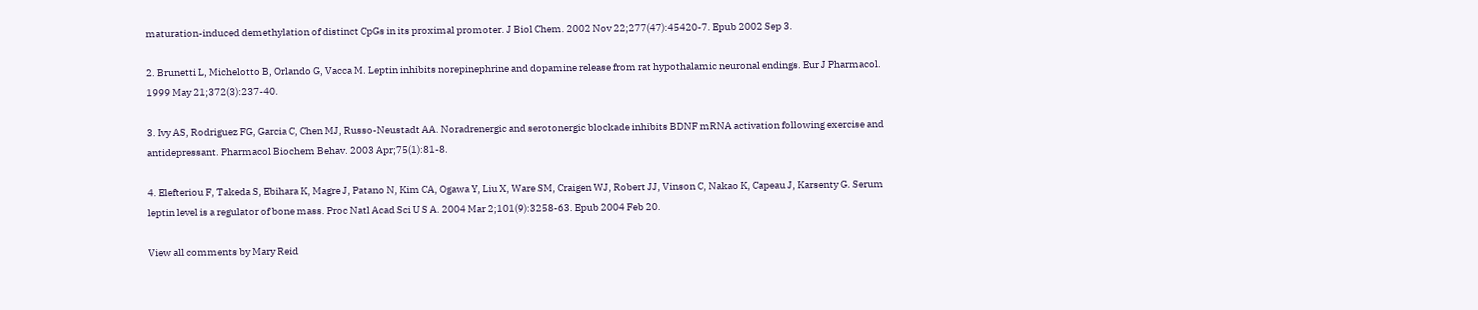maturation-induced demethylation of distinct CpGs in its proximal promoter. J Biol Chem. 2002 Nov 22;277(47):45420-7. Epub 2002 Sep 3.

2. Brunetti L, Michelotto B, Orlando G, Vacca M. Leptin inhibits norepinephrine and dopamine release from rat hypothalamic neuronal endings. Eur J Pharmacol. 1999 May 21;372(3):237-40.

3. Ivy AS, Rodriguez FG, Garcia C, Chen MJ, Russo-Neustadt AA. Noradrenergic and serotonergic blockade inhibits BDNF mRNA activation following exercise and antidepressant. Pharmacol Biochem Behav. 2003 Apr;75(1):81-8.

4. Elefteriou F, Takeda S, Ebihara K, Magre J, Patano N, Kim CA, Ogawa Y, Liu X, Ware SM, Craigen WJ, Robert JJ, Vinson C, Nakao K, Capeau J, Karsenty G. Serum leptin level is a regulator of bone mass. Proc Natl Acad Sci U S A. 2004 Mar 2;101(9):3258-63. Epub 2004 Feb 20.

View all comments by Mary Reid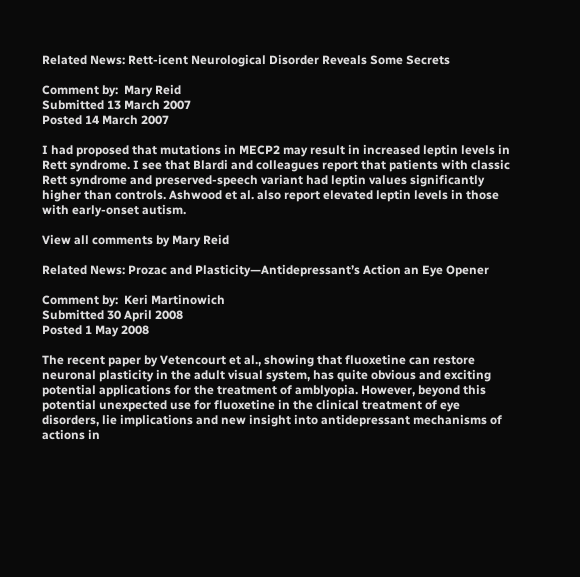Related News: Rett-icent Neurological Disorder Reveals Some Secrets

Comment by:  Mary Reid
Submitted 13 March 2007
Posted 14 March 2007

I had proposed that mutations in MECP2 may result in increased leptin levels in Rett syndrome. I see that Blardi and colleagues report that patients with classic Rett syndrome and preserved-speech variant had leptin values significantly higher than controls. Ashwood et al. also report elevated leptin levels in those with early-onset autism.

View all comments by Mary Reid

Related News: Prozac and Plasticity—Antidepressant’s Action an Eye Opener

Comment by:  Keri Martinowich
Submitted 30 April 2008
Posted 1 May 2008

The recent paper by Vetencourt et al., showing that fluoxetine can restore neuronal plasticity in the adult visual system, has quite obvious and exciting potential applications for the treatment of amblyopia. However, beyond this potential unexpected use for fluoxetine in the clinical treatment of eye disorders, lie implications and new insight into antidepressant mechanisms of actions in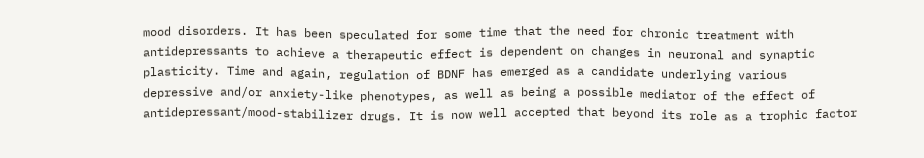mood disorders. It has been speculated for some time that the need for chronic treatment with antidepressants to achieve a therapeutic effect is dependent on changes in neuronal and synaptic plasticity. Time and again, regulation of BDNF has emerged as a candidate underlying various depressive and/or anxiety-like phenotypes, as well as being a possible mediator of the effect of antidepressant/mood-stabilizer drugs. It is now well accepted that beyond its role as a trophic factor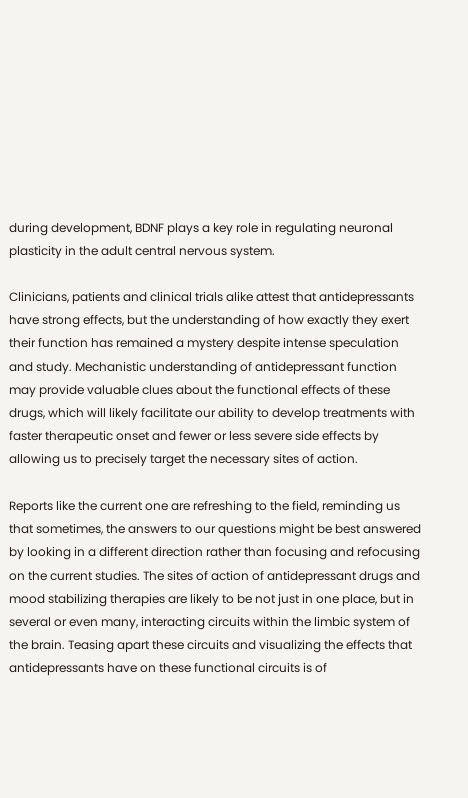during development, BDNF plays a key role in regulating neuronal plasticity in the adult central nervous system.

Clinicians, patients and clinical trials alike attest that antidepressants have strong effects, but the understanding of how exactly they exert their function has remained a mystery despite intense speculation and study. Mechanistic understanding of antidepressant function may provide valuable clues about the functional effects of these drugs, which will likely facilitate our ability to develop treatments with faster therapeutic onset and fewer or less severe side effects by allowing us to precisely target the necessary sites of action.

Reports like the current one are refreshing to the field, reminding us that sometimes, the answers to our questions might be best answered by looking in a different direction rather than focusing and refocusing on the current studies. The sites of action of antidepressant drugs and mood stabilizing therapies are likely to be not just in one place, but in several or even many, interacting circuits within the limbic system of the brain. Teasing apart these circuits and visualizing the effects that antidepressants have on these functional circuits is of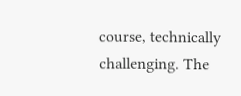course, technically challenging. The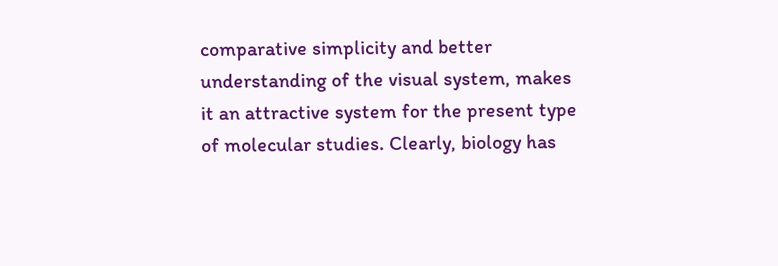comparative simplicity and better understanding of the visual system, makes it an attractive system for the present type of molecular studies. Clearly, biology has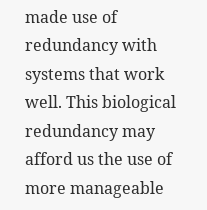made use of redundancy with systems that work well. This biological redundancy may afford us the use of more manageable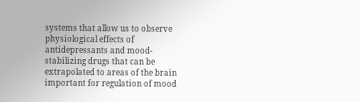systems that allow us to observe physiological effects of antidepressants and mood-stabilizing drugs that can be extrapolated to areas of the brain important for regulation of mood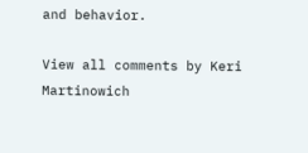and behavior.

View all comments by Keri Martinowich